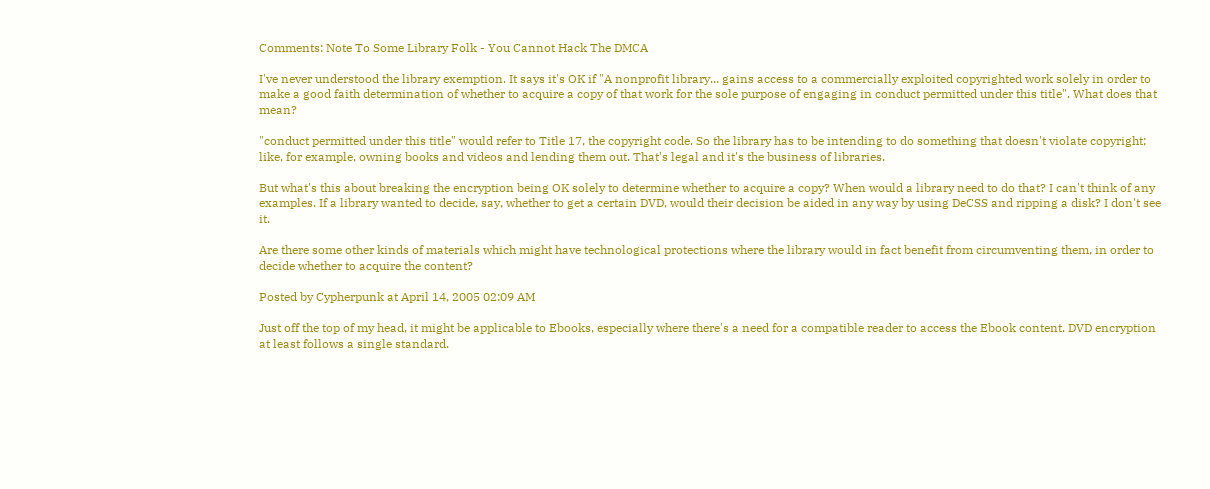Comments: Note To Some Library Folk - You Cannot Hack The DMCA

I've never understood the library exemption. It says it's OK if "A nonprofit library... gains access to a commercially exploited copyrighted work solely in order to make a good faith determination of whether to acquire a copy of that work for the sole purpose of engaging in conduct permitted under this title". What does that mean?

"conduct permitted under this title" would refer to Title 17, the copyright code. So the library has to be intending to do something that doesn't violate copyright; like, for example, owning books and videos and lending them out. That's legal and it's the business of libraries.

But what's this about breaking the encryption being OK solely to determine whether to acquire a copy? When would a library need to do that? I can't think of any examples. If a library wanted to decide, say, whether to get a certain DVD, would their decision be aided in any way by using DeCSS and ripping a disk? I don't see it.

Are there some other kinds of materials which might have technological protections where the library would in fact benefit from circumventing them, in order to decide whether to acquire the content?

Posted by Cypherpunk at April 14, 2005 02:09 AM

Just off the top of my head, it might be applicable to Ebooks, especially where there's a need for a compatible reader to access the Ebook content. DVD encryption at least follows a single standard.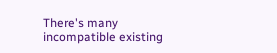There's many incompatible existing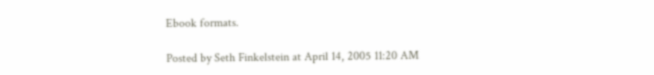Ebook formats.

Posted by Seth Finkelstein at April 14, 2005 11:20 AM